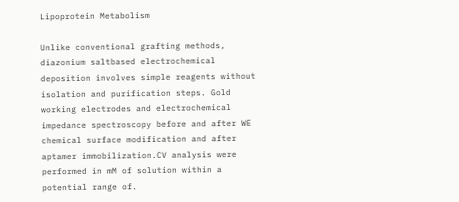Lipoprotein Metabolism

Unlike conventional grafting methods, diazonium saltbased electrochemical deposition involves simple reagents without isolation and purification steps. Gold working electrodes and electrochemical impedance spectroscopy before and after WE chemical surface modification and after aptamer immobilization.CV analysis were performed in mM of solution within a potential range of.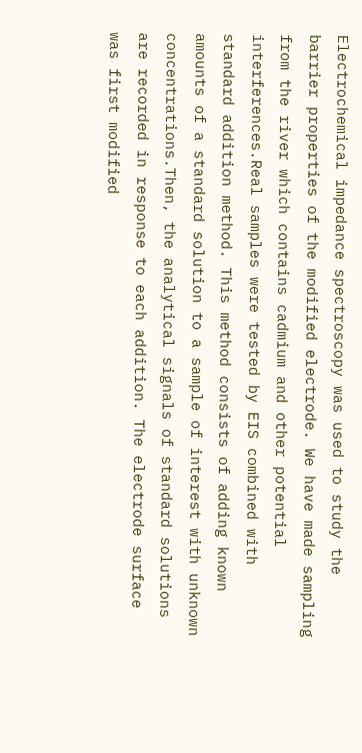Electrochemical impedance spectroscopy was used to study the barrier properties of the modified electrode. We have made sampling from the river which contains cadmium and other potential interferences.Real samples were tested by EIS combined with standard addition method. This method consists of adding known amounts of a standard solution to a sample of interest with unknown concentrations.Then, the analytical signals of standard solutions are recorded in response to each addition. The electrode surface was first modified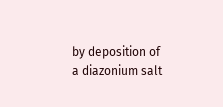by deposition of a diazonium salt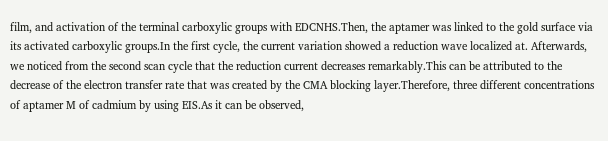film, and activation of the terminal carboxylic groups with EDCNHS.Then, the aptamer was linked to the gold surface via its activated carboxylic groups.In the first cycle, the current variation showed a reduction wave localized at. Afterwards, we noticed from the second scan cycle that the reduction current decreases remarkably.This can be attributed to the decrease of the electron transfer rate that was created by the CMA blocking layer.Therefore, three different concentrations of aptamer M of cadmium by using EIS.As it can be observed,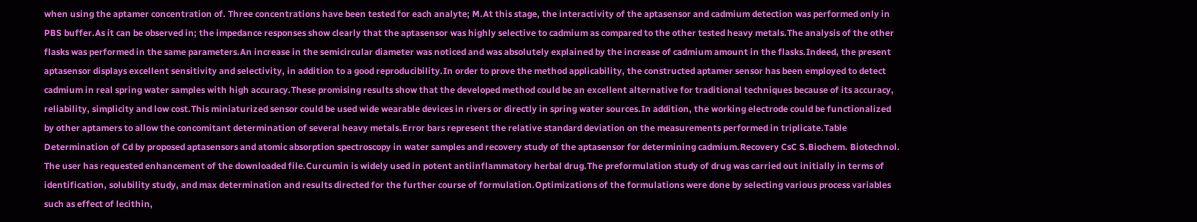when using the aptamer concentration of. Three concentrations have been tested for each analyte; M.At this stage, the interactivity of the aptasensor and cadmium detection was performed only in PBS buffer.As it can be observed in; the impedance responses show clearly that the aptasensor was highly selective to cadmium as compared to the other tested heavy metals.The analysis of the other flasks was performed in the same parameters.An increase in the semicircular diameter was noticed and was absolutely explained by the increase of cadmium amount in the flasks.Indeed, the present aptasensor displays excellent sensitivity and selectivity, in addition to a good reproducibility.In order to prove the method applicability, the constructed aptamer sensor has been employed to detect cadmium in real spring water samples with high accuracy.These promising results show that the developed method could be an excellent alternative for traditional techniques because of its accuracy, reliability, simplicity and low cost.This miniaturized sensor could be used wide wearable devices in rivers or directly in spring water sources.In addition, the working electrode could be functionalized by other aptamers to allow the concomitant determination of several heavy metals.Error bars represent the relative standard deviation on the measurements performed in triplicate.Table Determination of Cd by proposed aptasensors and atomic absorption spectroscopy in water samples and recovery study of the aptasensor for determining cadmium.Recovery CsC S.Biochem. Biotechnol. The user has requested enhancement of the downloaded file.Curcumin is widely used in potent antiinflammatory herbal drug.The preformulation study of drug was carried out initially in terms of identification, solubility study, and max determination and results directed for the further course of formulation.Optimizations of the formulations were done by selecting various process variables such as effect of lecithin,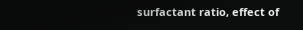surfactant ratio, effect of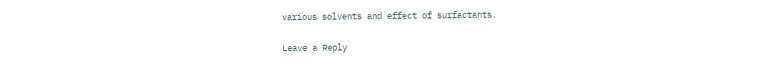various solvents and effect of surfactants.

Leave a Reply